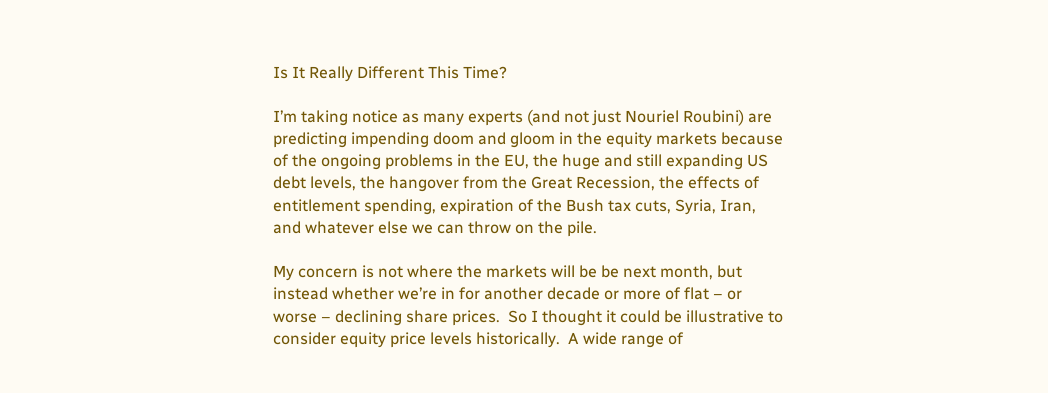Is It Really Different This Time?

I’m taking notice as many experts (and not just Nouriel Roubini) are predicting impending doom and gloom in the equity markets because of the ongoing problems in the EU, the huge and still expanding US debt levels, the hangover from the Great Recession, the effects of entitlement spending, expiration of the Bush tax cuts, Syria, Iran, and whatever else we can throw on the pile.

My concern is not where the markets will be be next month, but instead whether we’re in for another decade or more of flat – or worse – declining share prices.  So I thought it could be illustrative to consider equity price levels historically.  A wide range of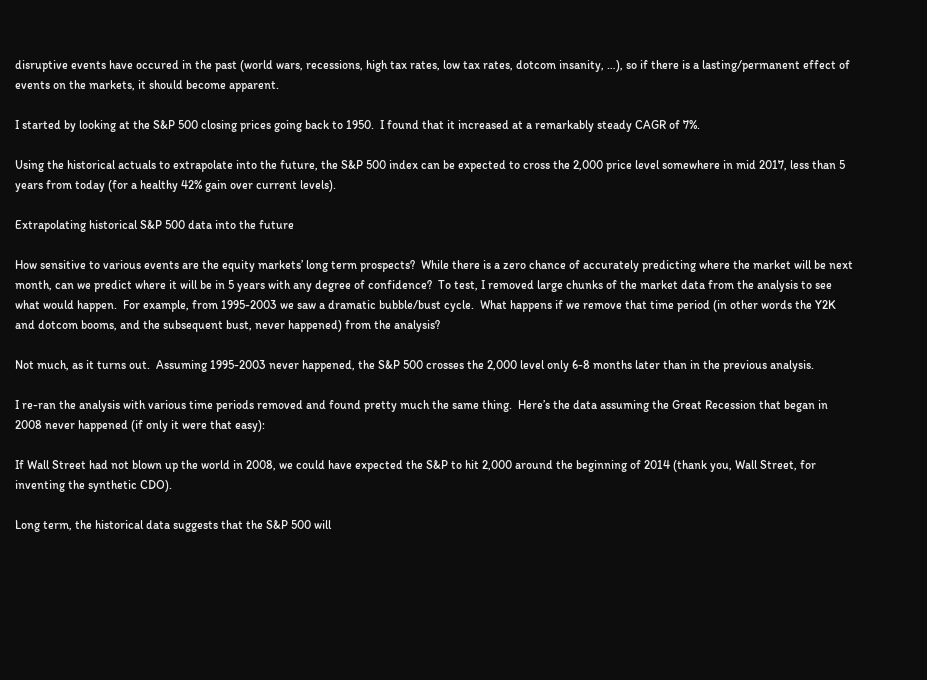disruptive events have occured in the past (world wars, recessions, high tax rates, low tax rates, dotcom insanity, …), so if there is a lasting/permanent effect of events on the markets, it should become apparent.

I started by looking at the S&P 500 closing prices going back to 1950.  I found that it increased at a remarkably steady CAGR of 7%.

Using the historical actuals to extrapolate into the future, the S&P 500 index can be expected to cross the 2,000 price level somewhere in mid 2017, less than 5 years from today (for a healthy 42% gain over current levels).

Extrapolating historical S&P 500 data into the future

How sensitive to various events are the equity markets’ long term prospects?  While there is a zero chance of accurately predicting where the market will be next month, can we predict where it will be in 5 years with any degree of confidence?  To test, I removed large chunks of the market data from the analysis to see what would happen.  For example, from 1995-2003 we saw a dramatic bubble/bust cycle.  What happens if we remove that time period (in other words the Y2K and dotcom booms, and the subsequent bust, never happened) from the analysis?

Not much, as it turns out.  Assuming 1995-2003 never happened, the S&P 500 crosses the 2,000 level only 6-8 months later than in the previous analysis.

I re-ran the analysis with various time periods removed and found pretty much the same thing.  Here’s the data assuming the Great Recession that began in 2008 never happened (if only it were that easy):

If Wall Street had not blown up the world in 2008, we could have expected the S&P to hit 2,000 around the beginning of 2014 (thank you, Wall Street, for inventing the synthetic CDO).

Long term, the historical data suggests that the S&P 500 will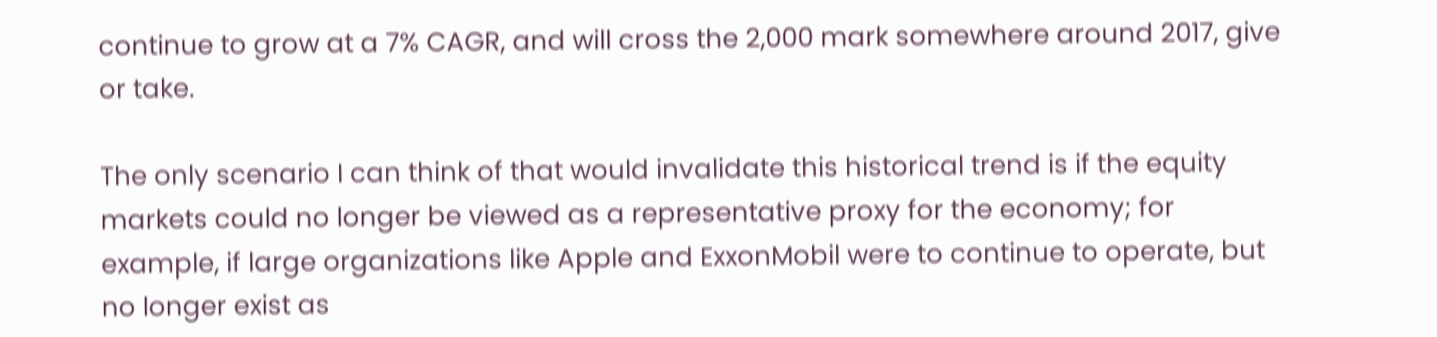continue to grow at a 7% CAGR, and will cross the 2,000 mark somewhere around 2017, give or take.

The only scenario I can think of that would invalidate this historical trend is if the equity markets could no longer be viewed as a representative proxy for the economy; for example, if large organizations like Apple and ExxonMobil were to continue to operate, but no longer exist as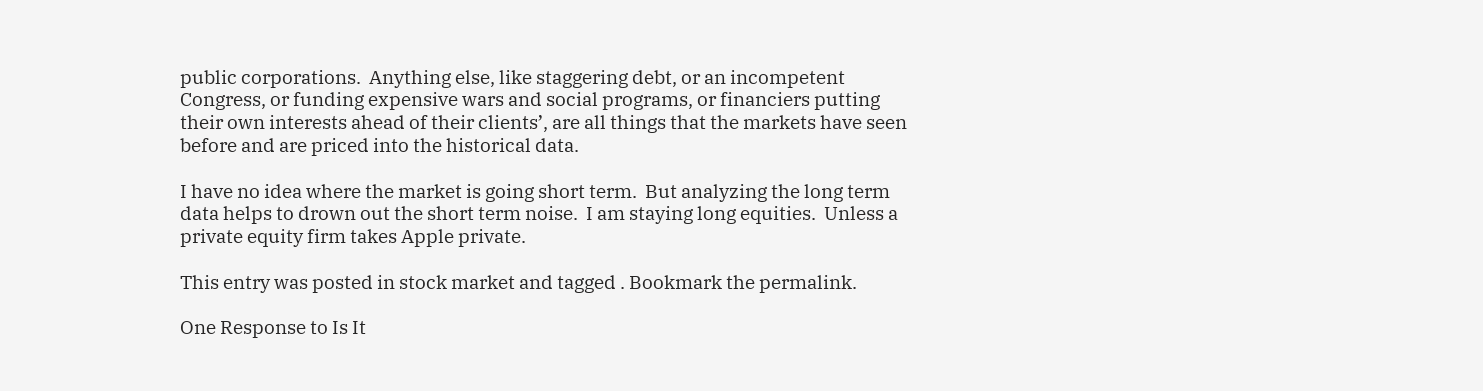public corporations.  Anything else, like staggering debt, or an incompetent Congress, or funding expensive wars and social programs, or financiers putting their own interests ahead of their clients’, are all things that the markets have seen before and are priced into the historical data.

I have no idea where the market is going short term.  But analyzing the long term data helps to drown out the short term noise.  I am staying long equities.  Unless a private equity firm takes Apple private.

This entry was posted in stock market and tagged . Bookmark the permalink.

One Response to Is It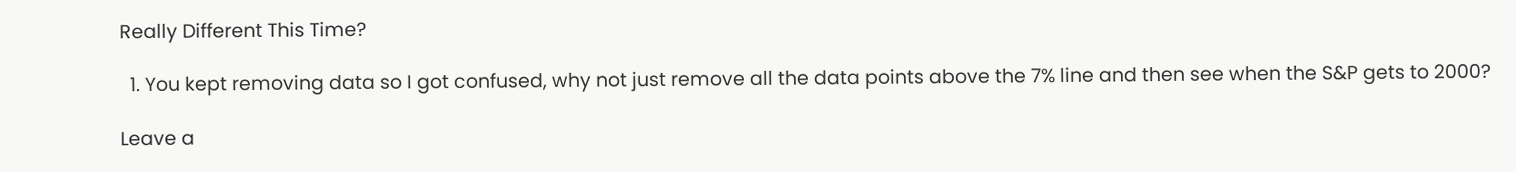Really Different This Time?

  1. You kept removing data so I got confused, why not just remove all the data points above the 7% line and then see when the S&P gets to 2000?

Leave a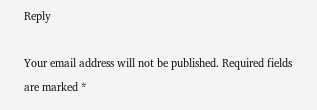Reply

Your email address will not be published. Required fields are marked *